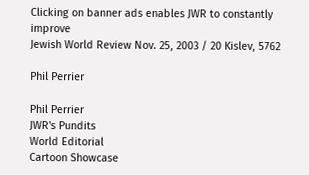Clicking on banner ads enables JWR to constantly improve
Jewish World Review Nov. 25, 2003 / 20 Kislev, 5762

Phil Perrier

Phil Perrier
JWR's Pundits
World Editorial
Cartoon Showcase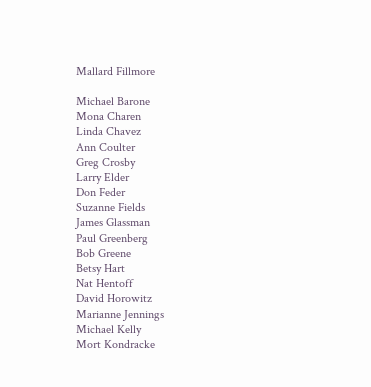Mallard Fillmore

Michael Barone
Mona Charen
Linda Chavez
Ann Coulter
Greg Crosby
Larry Elder
Don Feder
Suzanne Fields
James Glassman
Paul Greenberg
Bob Greene
Betsy Hart
Nat Hentoff
David Horowitz
Marianne Jennings
Michael Kelly
Mort Kondracke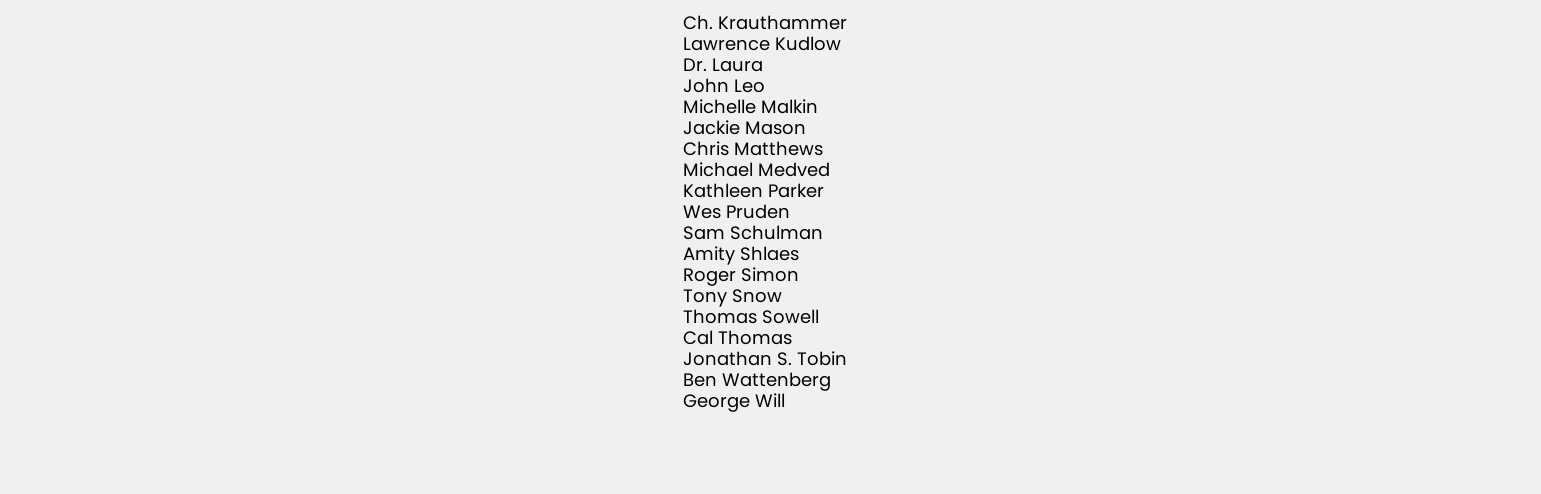Ch. Krauthammer
Lawrence Kudlow
Dr. Laura
John Leo
Michelle Malkin
Jackie Mason
Chris Matthews
Michael Medved
Kathleen Parker
Wes Pruden
Sam Schulman
Amity Shlaes
Roger Simon
Tony Snow
Thomas Sowell
Cal Thomas
Jonathan S. Tobin
Ben Wattenberg
George Will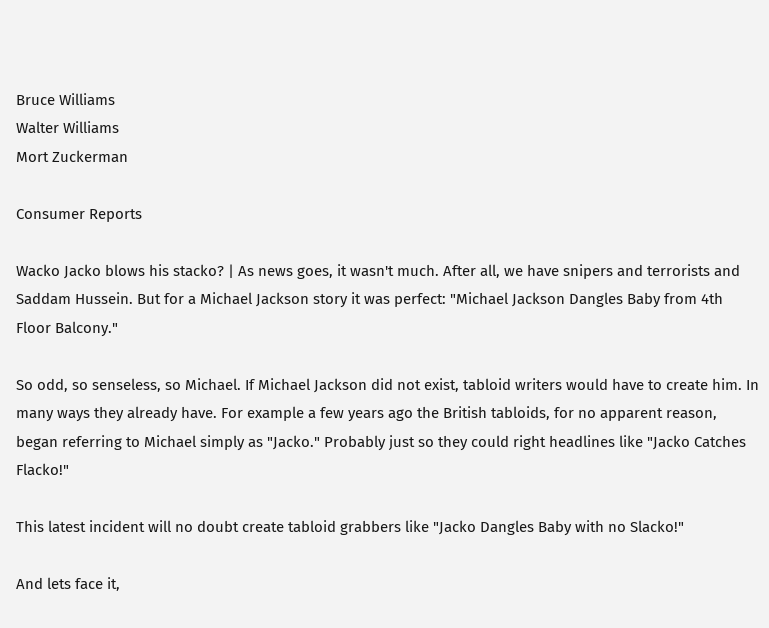Bruce Williams
Walter Williams
Mort Zuckerman

Consumer Reports

Wacko Jacko blows his stacko? | As news goes, it wasn't much. After all, we have snipers and terrorists and Saddam Hussein. But for a Michael Jackson story it was perfect: "Michael Jackson Dangles Baby from 4th Floor Balcony."

So odd, so senseless, so Michael. If Michael Jackson did not exist, tabloid writers would have to create him. In many ways they already have. For example a few years ago the British tabloids, for no apparent reason, began referring to Michael simply as "Jacko." Probably just so they could right headlines like "Jacko Catches Flacko!"

This latest incident will no doubt create tabloid grabbers like "Jacko Dangles Baby with no Slacko!"

And lets face it,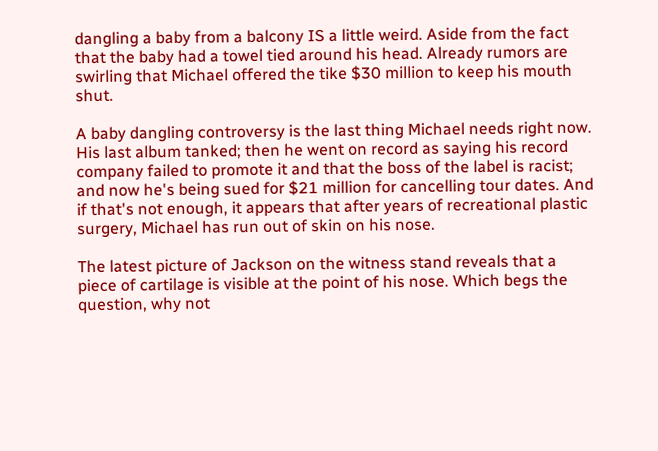dangling a baby from a balcony IS a little weird. Aside from the fact that the baby had a towel tied around his head. Already rumors are swirling that Michael offered the tike $30 million to keep his mouth shut.

A baby dangling controversy is the last thing Michael needs right now. His last album tanked; then he went on record as saying his record company failed to promote it and that the boss of the label is racist; and now he's being sued for $21 million for cancelling tour dates. And if that's not enough, it appears that after years of recreational plastic surgery, Michael has run out of skin on his nose.

The latest picture of Jackson on the witness stand reveals that a piece of cartilage is visible at the point of his nose. Which begs the question, why not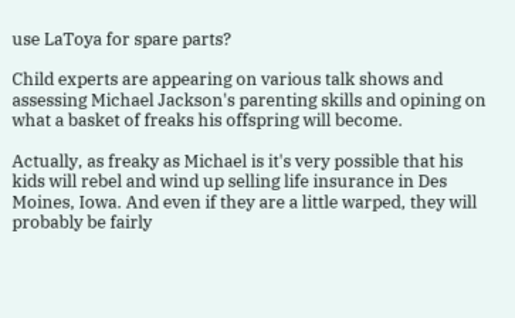use LaToya for spare parts?

Child experts are appearing on various talk shows and assessing Michael Jackson's parenting skills and opining on what a basket of freaks his offspring will become.

Actually, as freaky as Michael is it's very possible that his kids will rebel and wind up selling life insurance in Des Moines, Iowa. And even if they are a little warped, they will probably be fairly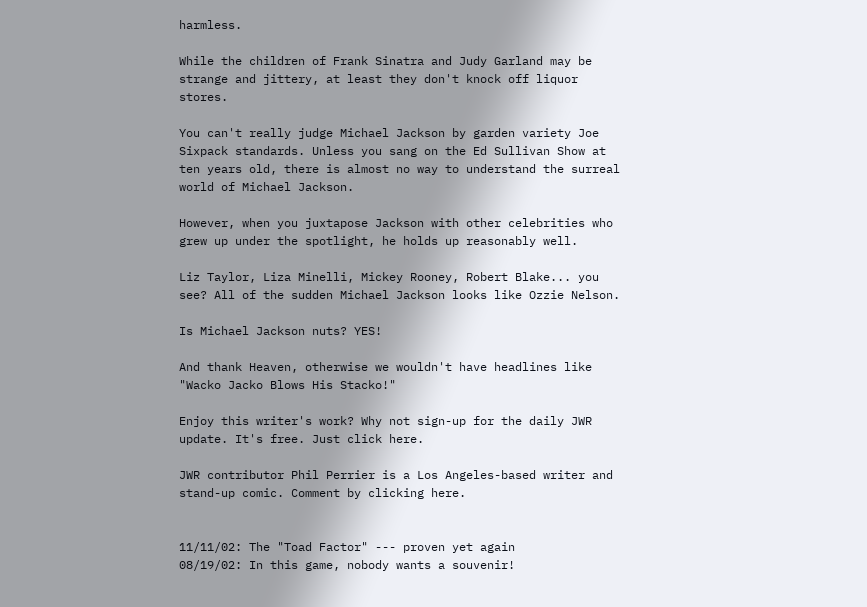harmless.

While the children of Frank Sinatra and Judy Garland may be strange and jittery, at least they don't knock off liquor stores.

You can't really judge Michael Jackson by garden variety Joe Sixpack standards. Unless you sang on the Ed Sullivan Show at ten years old, there is almost no way to understand the surreal world of Michael Jackson.

However, when you juxtapose Jackson with other celebrities who grew up under the spotlight, he holds up reasonably well.

Liz Taylor, Liza Minelli, Mickey Rooney, Robert Blake... you see? All of the sudden Michael Jackson looks like Ozzie Nelson.

Is Michael Jackson nuts? YES!

And thank Heaven, otherwise we wouldn't have headlines like "Wacko Jacko Blows His Stacko!"

Enjoy this writer's work? Why not sign-up for the daily JWR update. It's free. Just click here.

JWR contributor Phil Perrier is a Los Angeles-based writer and stand-up comic. Comment by clicking here.


11/11/02: The "Toad Factor" --- proven yet again
08/19/02: In this game, nobody wants a souvenir!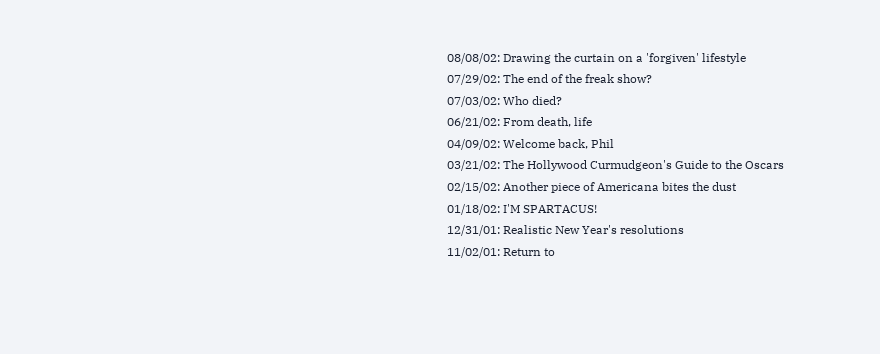08/08/02: Drawing the curtain on a 'forgiven' lifestyle
07/29/02: The end of the freak show?
07/03/02: Who died?
06/21/02: From death, life
04/09/02: Welcome back, Phil
03/21/02: The Hollywood Curmudgeon's Guide to the Oscars
02/15/02: Another piece of Americana bites the dust
01/18/02: I'M SPARTACUS!
12/31/01: Realistic New Year's resolutions
11/02/01: Return to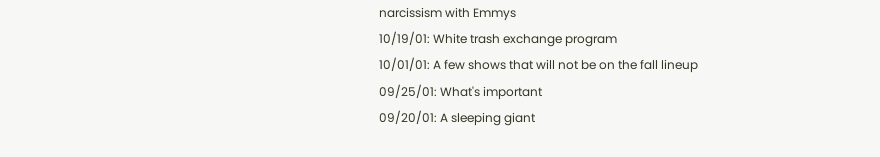narcissism with Emmys
10/19/01: White trash exchange program
10/01/01: A few shows that will not be on the fall lineup
09/25/01: What's important
09/20/01: A sleeping giant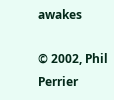awakes

© 2002, Phil Perrier